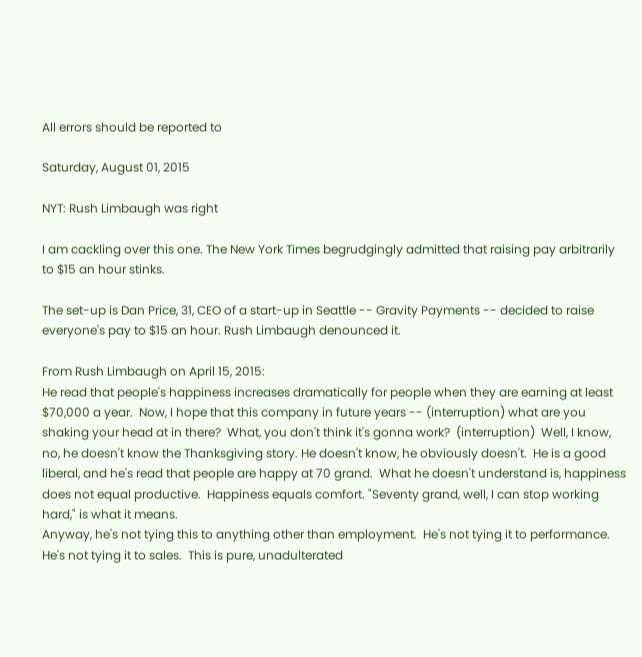All errors should be reported to

Saturday, August 01, 2015

NYT: Rush Limbaugh was right

I am cackling over this one. The New York Times begrudgingly admitted that raising pay arbitrarily to $15 an hour stinks.

The set-up is Dan Price, 31, CEO of a start-up in Seattle -- Gravity Payments -- decided to raise everyone's pay to $15 an hour. Rush Limbaugh denounced it.

From Rush Limbaugh on April 15, 2015:
He read that people's happiness increases dramatically for people when they are earning at least $70,000 a year.  Now, I hope that this company in future years -- (interruption) what are you shaking your head at in there?  What, you don't think it's gonna work?  (interruption)  Well, I know, no, he doesn't know the Thanksgiving story. He doesn't know, he obviously doesn't.  He is a good liberal, and he's read that people are happy at 70 grand.  What he doesn't understand is, happiness does not equal productive.  Happiness equals comfort. "Seventy grand, well, I can stop working hard," is what it means.
Anyway, he's not tying this to anything other than employment.  He's not tying it to performance. He's not tying it to sales.  This is pure, unadulterated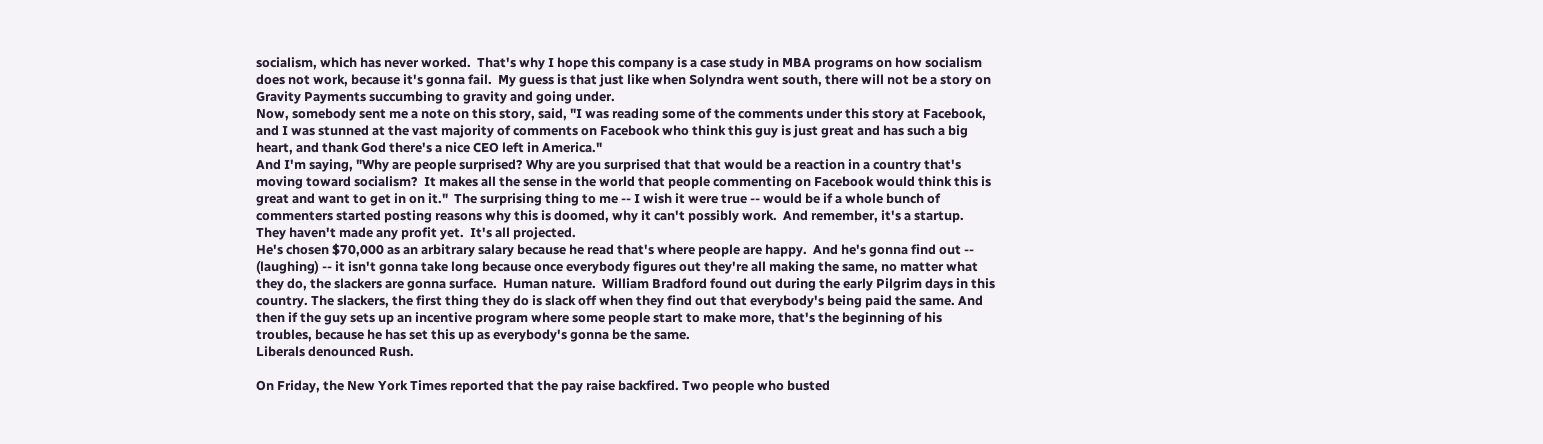socialism, which has never worked.  That's why I hope this company is a case study in MBA programs on how socialism does not work, because it's gonna fail.  My guess is that just like when Solyndra went south, there will not be a story on Gravity Payments succumbing to gravity and going under.
Now, somebody sent me a note on this story, said, "I was reading some of the comments under this story at Facebook, and I was stunned at the vast majority of comments on Facebook who think this guy is just great and has such a big heart, and thank God there's a nice CEO left in America."
And I'm saying, "Why are people surprised? Why are you surprised that that would be a reaction in a country that's moving toward socialism?  It makes all the sense in the world that people commenting on Facebook would think this is great and want to get in on it."  The surprising thing to me -- I wish it were true -- would be if a whole bunch of commenters started posting reasons why this is doomed, why it can't possibly work.  And remember, it's a startup.  They haven't made any profit yet.  It's all projected.
He's chosen $70,000 as an arbitrary salary because he read that's where people are happy.  And he's gonna find out -- (laughing) -- it isn't gonna take long because once everybody figures out they're all making the same, no matter what they do, the slackers are gonna surface.  Human nature.  William Bradford found out during the early Pilgrim days in this country. The slackers, the first thing they do is slack off when they find out that everybody's being paid the same. And then if the guy sets up an incentive program where some people start to make more, that's the beginning of his troubles, because he has set this up as everybody's gonna be the same.
Liberals denounced Rush.

On Friday, the New York Times reported that the pay raise backfired. Two people who busted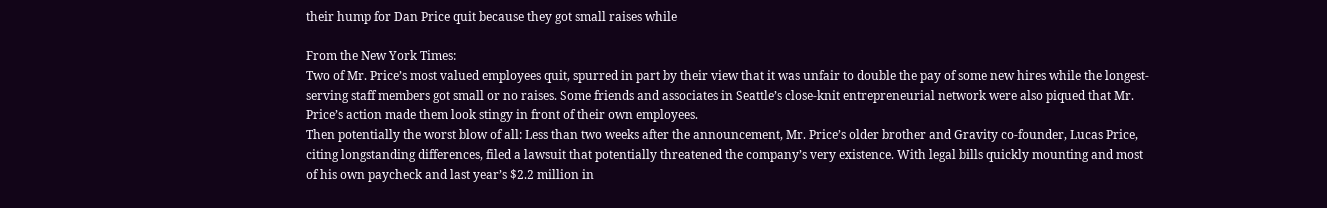their hump for Dan Price quit because they got small raises while

From the New York Times:
Two of Mr. Price’s most valued employees quit, spurred in part by their view that it was unfair to double the pay of some new hires while the longest-serving staff members got small or no raises. Some friends and associates in Seattle’s close-knit entrepreneurial network were also piqued that Mr. Price’s action made them look stingy in front of their own employees.
Then potentially the worst blow of all: Less than two weeks after the announcement, Mr. Price’s older brother and Gravity co-founder, Lucas Price, citing longstanding differences, filed a lawsuit that potentially threatened the company’s very existence. With legal bills quickly mounting and most of his own paycheck and last year’s $2.2 million in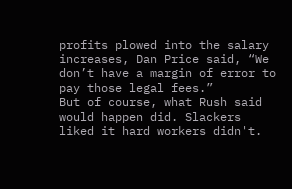profits plowed into the salary increases, Dan Price said, “We don’t have a margin of error to pay those legal fees.”
But of course, what Rush said would happen did. Slackers liked it hard workers didn't.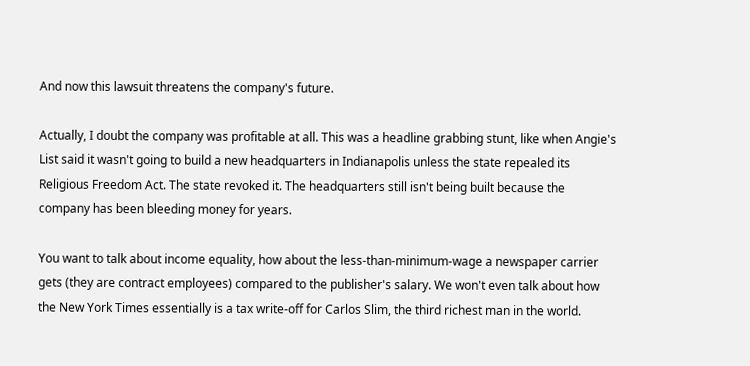And now this lawsuit threatens the company's future.

Actually, I doubt the company was profitable at all. This was a headline grabbing stunt, like when Angie's List said it wasn't going to build a new headquarters in Indianapolis unless the state repealed its Religious Freedom Act. The state revoked it. The headquarters still isn't being built because the company has been bleeding money for years.

You want to talk about income equality, how about the less-than-minimum-wage a newspaper carrier gets (they are contract employees) compared to the publisher's salary. We won't even talk about how the New York Times essentially is a tax write-off for Carlos Slim, the third richest man in the world.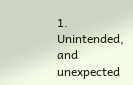1. Unintended, and unexpected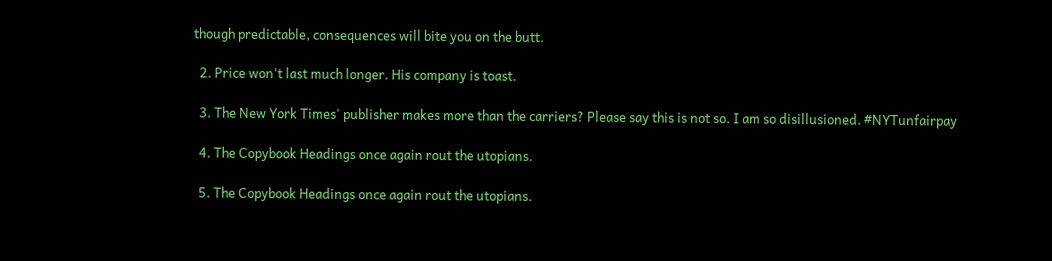though predictable, consequences will bite you on the butt.

  2. Price won't last much longer. His company is toast.

  3. The New York Times' publisher makes more than the carriers? Please say this is not so. I am so disillusioned. #NYTunfairpay

  4. The Copybook Headings once again rout the utopians.

  5. The Copybook Headings once again rout the utopians.